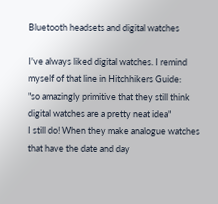Bluetooth headsets and digital watches

I've always liked digital watches. I remind myself of that line in Hitchhikers Guide:
"so amazingly primitive that they still think digital watches are a pretty neat idea"
I still do! When they make analogue watches that have the date and day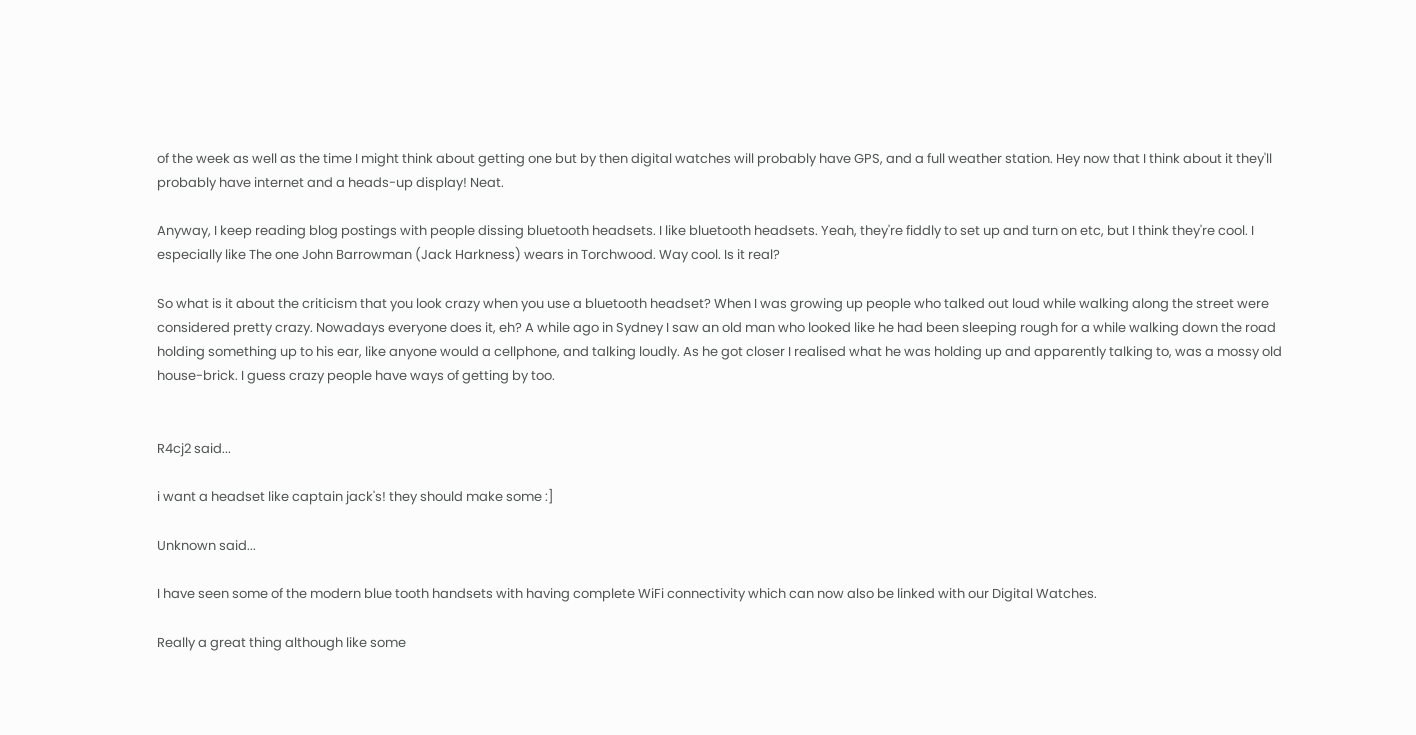of the week as well as the time I might think about getting one but by then digital watches will probably have GPS, and a full weather station. Hey now that I think about it they'll probably have internet and a heads-up display! Neat.

Anyway, I keep reading blog postings with people dissing bluetooth headsets. I like bluetooth headsets. Yeah, they're fiddly to set up and turn on etc, but I think they're cool. I especially like The one John Barrowman (Jack Harkness) wears in Torchwood. Way cool. Is it real?

So what is it about the criticism that you look crazy when you use a bluetooth headset? When I was growing up people who talked out loud while walking along the street were considered pretty crazy. Nowadays everyone does it, eh? A while ago in Sydney I saw an old man who looked like he had been sleeping rough for a while walking down the road holding something up to his ear, like anyone would a cellphone, and talking loudly. As he got closer I realised what he was holding up and apparently talking to, was a mossy old house-brick. I guess crazy people have ways of getting by too.


R4cj2 said...

i want a headset like captain jack's! they should make some :]

Unknown said...

I have seen some of the modern blue tooth handsets with having complete WiFi connectivity which can now also be linked with our Digital Watches.

Really a great thing although like some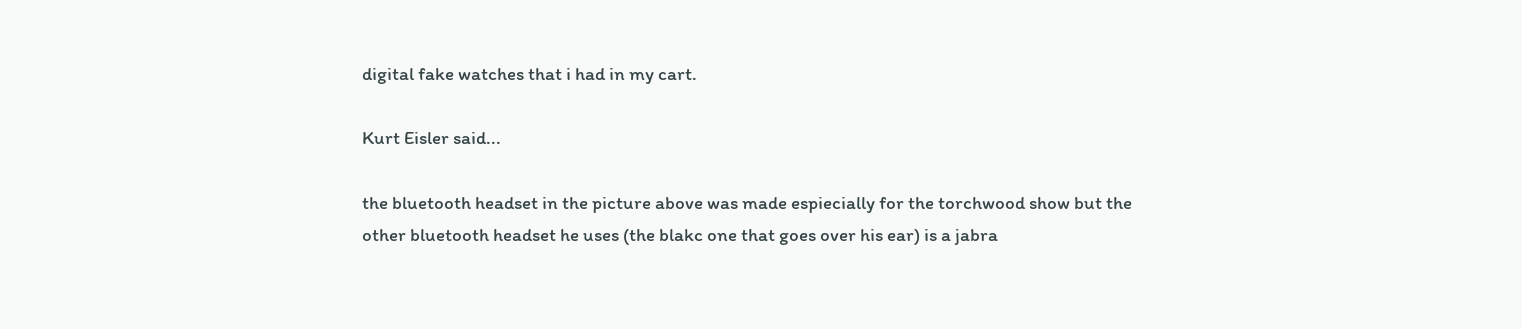digital fake watches that i had in my cart.

Kurt Eisler said...

the bluetooth headset in the picture above was made espiecially for the torchwood show but the other bluetooth headset he uses (the blakc one that goes over his ear) is a jabra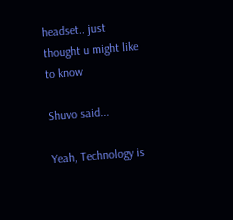headset.. just thought u might like to know

Shuvo said...

Yeah, Technology is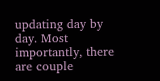updating day by day. Most importantly, there are couple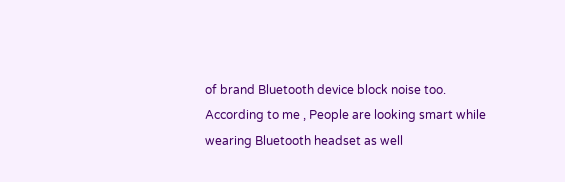of brand Bluetooth device block noise too. According to me , People are looking smart while wearing Bluetooth headset as well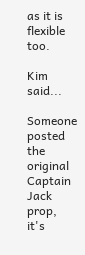as it is flexible too.

Kim said...

Someone posted the original Captain Jack prop, it's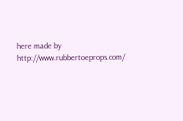here made by http://www.rubbertoeprops.com/